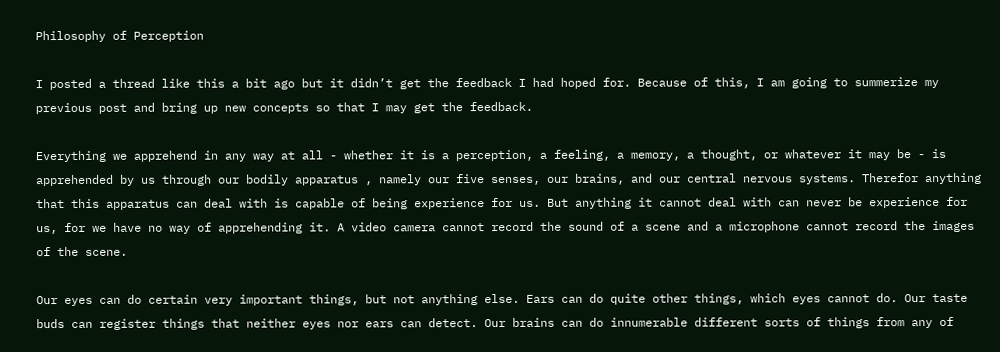Philosophy of Perception

I posted a thread like this a bit ago but it didn’t get the feedback I had hoped for. Because of this, I am going to summerize my previous post and bring up new concepts so that I may get the feedback.

Everything we apprehend in any way at all - whether it is a perception, a feeling, a memory, a thought, or whatever it may be - is apprehended by us through our bodily apparatus , namely our five senses, our brains, and our central nervous systems. Therefor anything that this apparatus can deal with is capable of being experience for us. But anything it cannot deal with can never be experience for us, for we have no way of apprehending it. A video camera cannot record the sound of a scene and a microphone cannot record the images of the scene.

Our eyes can do certain very important things, but not anything else. Ears can do quite other things, which eyes cannot do. Our taste buds can register things that neither eyes nor ears can detect. Our brains can do innumerable different sorts of things from any of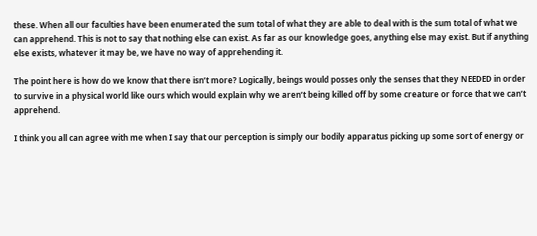these. When all our faculties have been enumerated the sum total of what they are able to deal with is the sum total of what we can apprehend. This is not to say that nothing else can exist. As far as our knowledge goes, anything else may exist. But if anything else exists, whatever it may be, we have no way of apprehending it.

The point here is how do we know that there isn’t more? Logically, beings would posses only the senses that they NEEDED in order to survive in a physical world like ours which would explain why we aren’t being killed off by some creature or force that we can’t apprehend.

I think you all can agree with me when I say that our perception is simply our bodily apparatus picking up some sort of energy or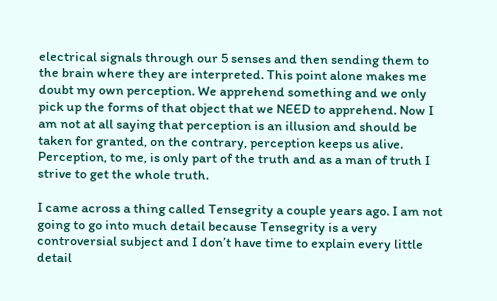electrical signals through our 5 senses and then sending them to the brain where they are interpreted. This point alone makes me doubt my own perception. We apprehend something and we only pick up the forms of that object that we NEED to apprehend. Now I am not at all saying that perception is an illusion and should be taken for granted, on the contrary, perception keeps us alive. Perception, to me, is only part of the truth and as a man of truth I strive to get the whole truth.

I came across a thing called Tensegrity a couple years ago. I am not going to go into much detail because Tensegrity is a very controversial subject and I don’t have time to explain every little detail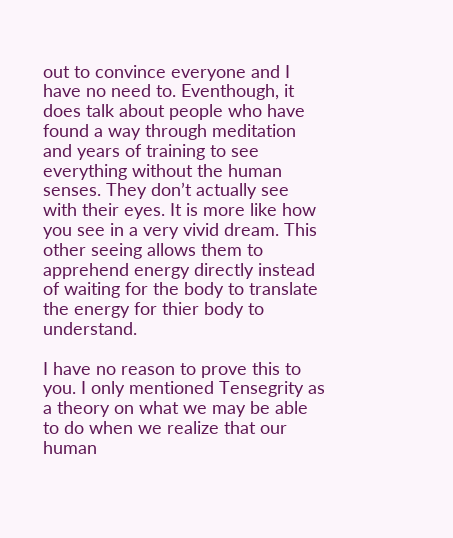out to convince everyone and I have no need to. Eventhough, it does talk about people who have found a way through meditation and years of training to see everything without the human senses. They don’t actually see with their eyes. It is more like how you see in a very vivid dream. This other seeing allows them to apprehend energy directly instead of waiting for the body to translate the energy for thier body to understand.

I have no reason to prove this to you. I only mentioned Tensegrity as a theory on what we may be able to do when we realize that our human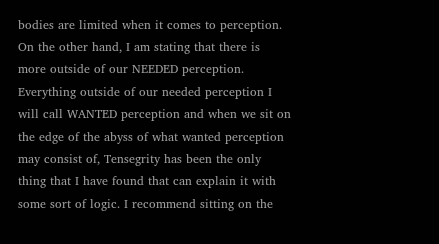bodies are limited when it comes to perception. On the other hand, I am stating that there is more outside of our NEEDED perception. Everything outside of our needed perception I will call WANTED perception and when we sit on the edge of the abyss of what wanted perception may consist of, Tensegrity has been the only thing that I have found that can explain it with some sort of logic. I recommend sitting on the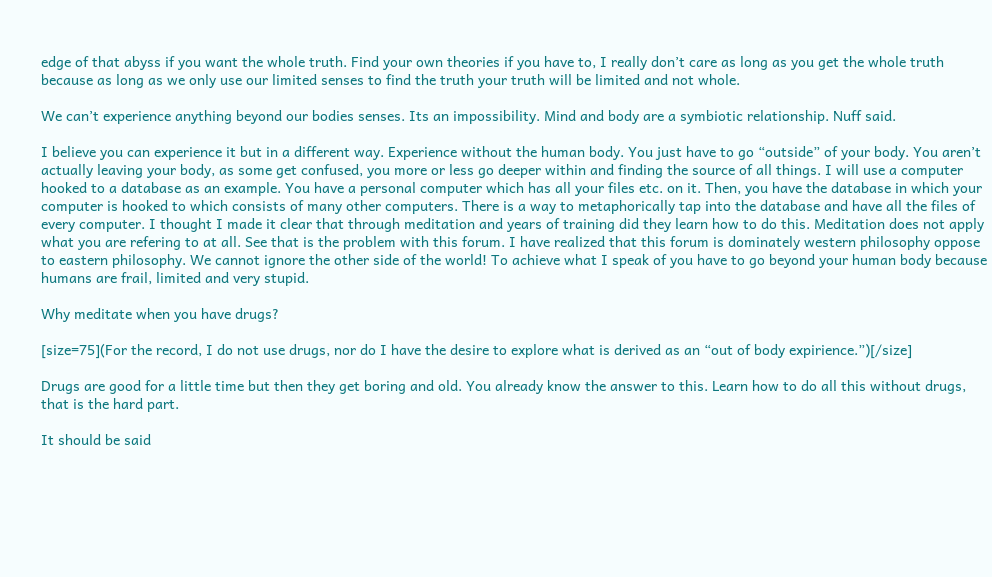edge of that abyss if you want the whole truth. Find your own theories if you have to, I really don’t care as long as you get the whole truth because as long as we only use our limited senses to find the truth your truth will be limited and not whole.

We can’t experience anything beyond our bodies senses. Its an impossibility. Mind and body are a symbiotic relationship. Nuff said.

I believe you can experience it but in a different way. Experience without the human body. You just have to go “outside” of your body. You aren’t actually leaving your body, as some get confused, you more or less go deeper within and finding the source of all things. I will use a computer hooked to a database as an example. You have a personal computer which has all your files etc. on it. Then, you have the database in which your computer is hooked to which consists of many other computers. There is a way to metaphorically tap into the database and have all the files of every computer. I thought I made it clear that through meditation and years of training did they learn how to do this. Meditation does not apply what you are refering to at all. See that is the problem with this forum. I have realized that this forum is dominately western philosophy oppose to eastern philosophy. We cannot ignore the other side of the world! To achieve what I speak of you have to go beyond your human body because humans are frail, limited and very stupid.

Why meditate when you have drugs?

[size=75](For the record, I do not use drugs, nor do I have the desire to explore what is derived as an “out of body expirience.”)[/size]

Drugs are good for a little time but then they get boring and old. You already know the answer to this. Learn how to do all this without drugs, that is the hard part.

It should be said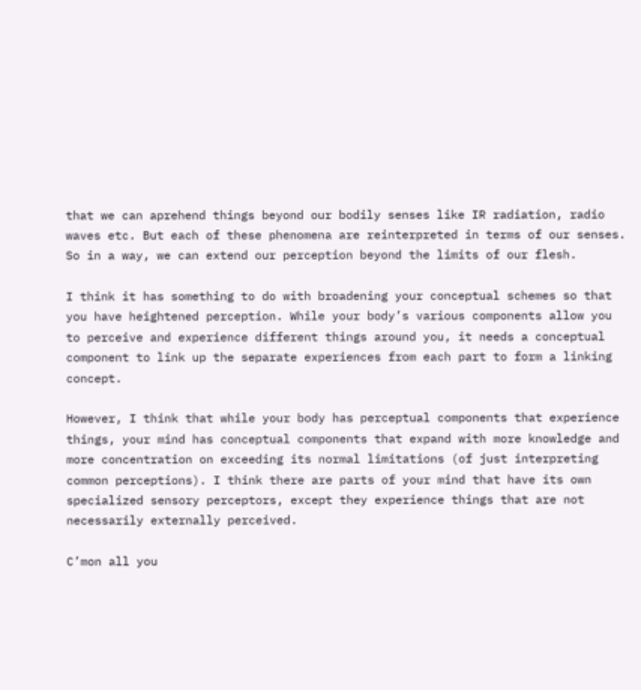that we can aprehend things beyond our bodily senses like IR radiation, radio waves etc. But each of these phenomena are reinterpreted in terms of our senses. So in a way, we can extend our perception beyond the limits of our flesh.

I think it has something to do with broadening your conceptual schemes so that you have heightened perception. While your body’s various components allow you to perceive and experience different things around you, it needs a conceptual component to link up the separate experiences from each part to form a linking concept.

However, I think that while your body has perceptual components that experience things, your mind has conceptual components that expand with more knowledge and more concentration on exceeding its normal limitations (of just interpreting common perceptions). I think there are parts of your mind that have its own specialized sensory perceptors, except they experience things that are not necessarily externally perceived.

C’mon all you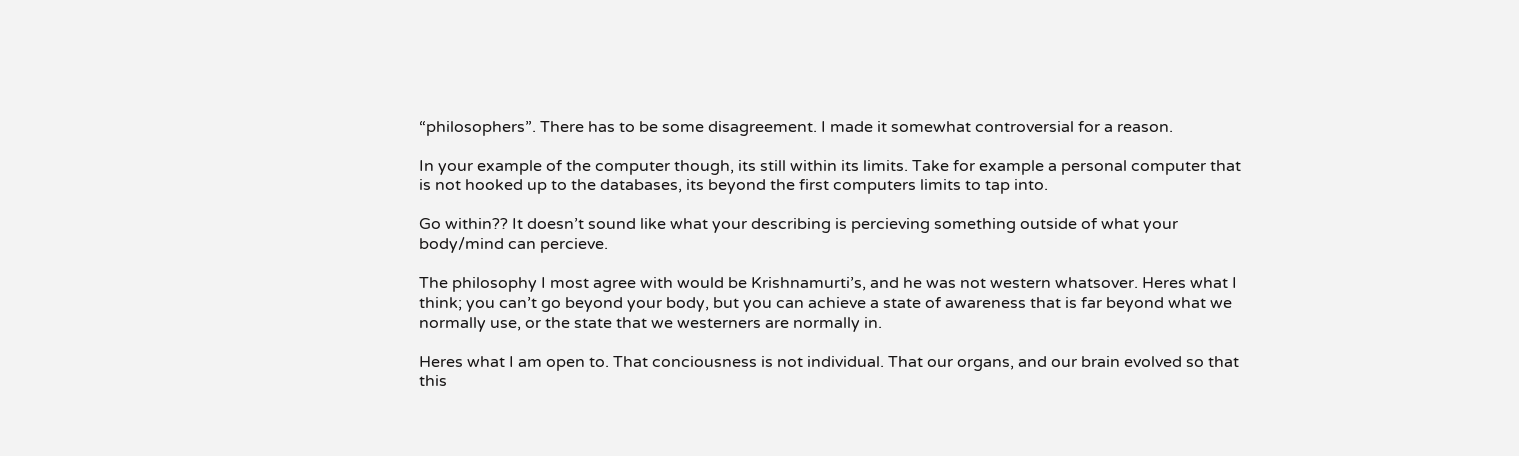“philosophers”. There has to be some disagreement. I made it somewhat controversial for a reason.

In your example of the computer though, its still within its limits. Take for example a personal computer that is not hooked up to the databases, its beyond the first computers limits to tap into.

Go within?? It doesn’t sound like what your describing is percieving something outside of what your body/mind can percieve.

The philosophy I most agree with would be Krishnamurti’s, and he was not western whatsover. Heres what I think; you can’t go beyond your body, but you can achieve a state of awareness that is far beyond what we normally use, or the state that we westerners are normally in.

Heres what I am open to. That conciousness is not individual. That our organs, and our brain evolved so that this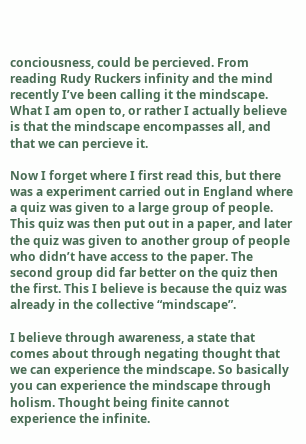conciousness, could be percieved. From reading Rudy Ruckers infinity and the mind recently I’ve been calling it the mindscape. What I am open to, or rather I actually believe is that the mindscape encompasses all, and that we can percieve it.

Now I forget where I first read this, but there was a experiment carried out in England where a quiz was given to a large group of people. This quiz was then put out in a paper, and later the quiz was given to another group of people who didn’t have access to the paper. The second group did far better on the quiz then the first. This I believe is because the quiz was already in the collective “mindscape”.

I believe through awareness, a state that comes about through negating thought that we can experience the mindscape. So basically you can experience the mindscape through holism. Thought being finite cannot experience the infinite.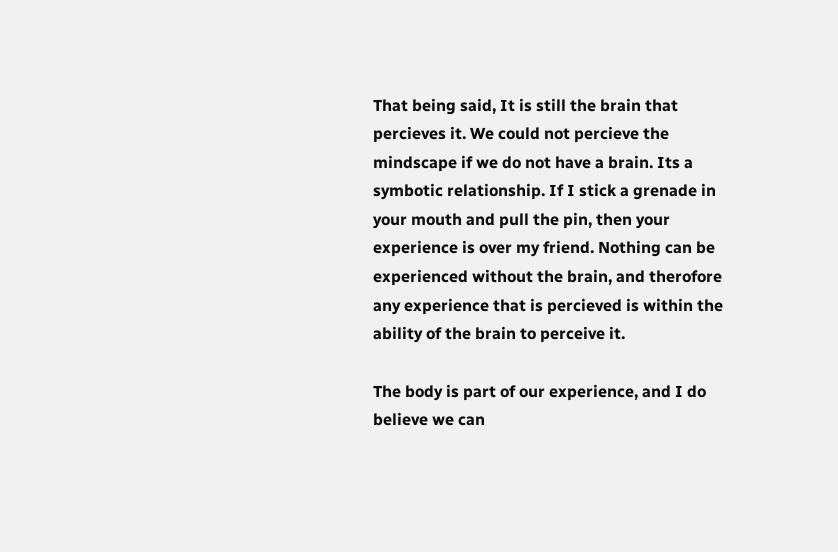That being said, It is still the brain that percieves it. We could not percieve the mindscape if we do not have a brain. Its a symbotic relationship. If I stick a grenade in your mouth and pull the pin, then your experience is over my friend. Nothing can be experienced without the brain, and therofore any experience that is percieved is within the ability of the brain to perceive it.

The body is part of our experience, and I do believe we can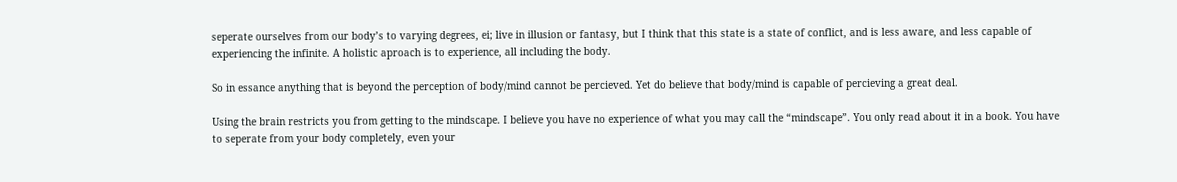seperate ourselves from our body’s to varying degrees, ei; live in illusion or fantasy, but I think that this state is a state of conflict, and is less aware, and less capable of experiencing the infinite. A holistic aproach is to experience, all including the body.

So in essance anything that is beyond the perception of body/mind cannot be percieved. Yet do believe that body/mind is capable of percieving a great deal.

Using the brain restricts you from getting to the mindscape. I believe you have no experience of what you may call the “mindscape”. You only read about it in a book. You have to seperate from your body completely, even your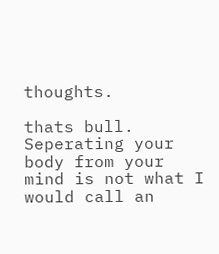thoughts.

thats bull. Seperating your body from your mind is not what I would call an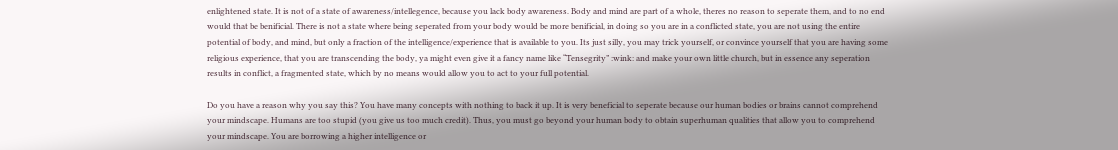enlightened state. It is not of a state of awareness/intellegence, because you lack body awareness. Body and mind are part of a whole, theres no reason to seperate them, and to no end would that be benificial. There is not a state where being seperated from your body would be more benificial, in doing so you are in a conflicted state, you are not using the entire potential of body, and mind, but only a fraction of the intelligence/experience that is available to you. Its just silly, you may trick yourself, or convince yourself that you are having some religious experience, that you are transcending the body, ya might even give it a fancy name like “Tensegrity” :wink: and make your own little church, but in essence any seperation results in conflict, a fragmented state, which by no means would allow you to act to your full potential.

Do you have a reason why you say this? You have many concepts with nothing to back it up. It is very beneficial to seperate because our human bodies or brains cannot comprehend your mindscape. Humans are too stupid (you give us too much credit). Thus, you must go beyond your human body to obtain superhuman qualities that allow you to comprehend your mindscape. You are borrowing a higher intelligence or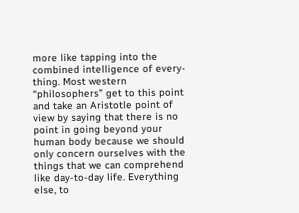more like tapping into the combined intelligence of every-thing. Most western “philosophers” get to this point and take an Aristotle point of view by saying that there is no point in going beyond your human body because we should only concern ourselves with the things that we can comprehend like day-to-day life. Everything else, to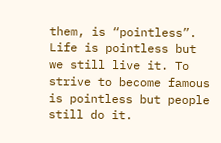them, is “pointless”. Life is pointless but we still live it. To strive to become famous is pointless but people still do it.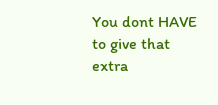You dont HAVE to give that extra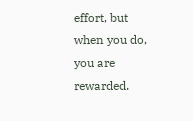effort, but when you do, you are rewarded.